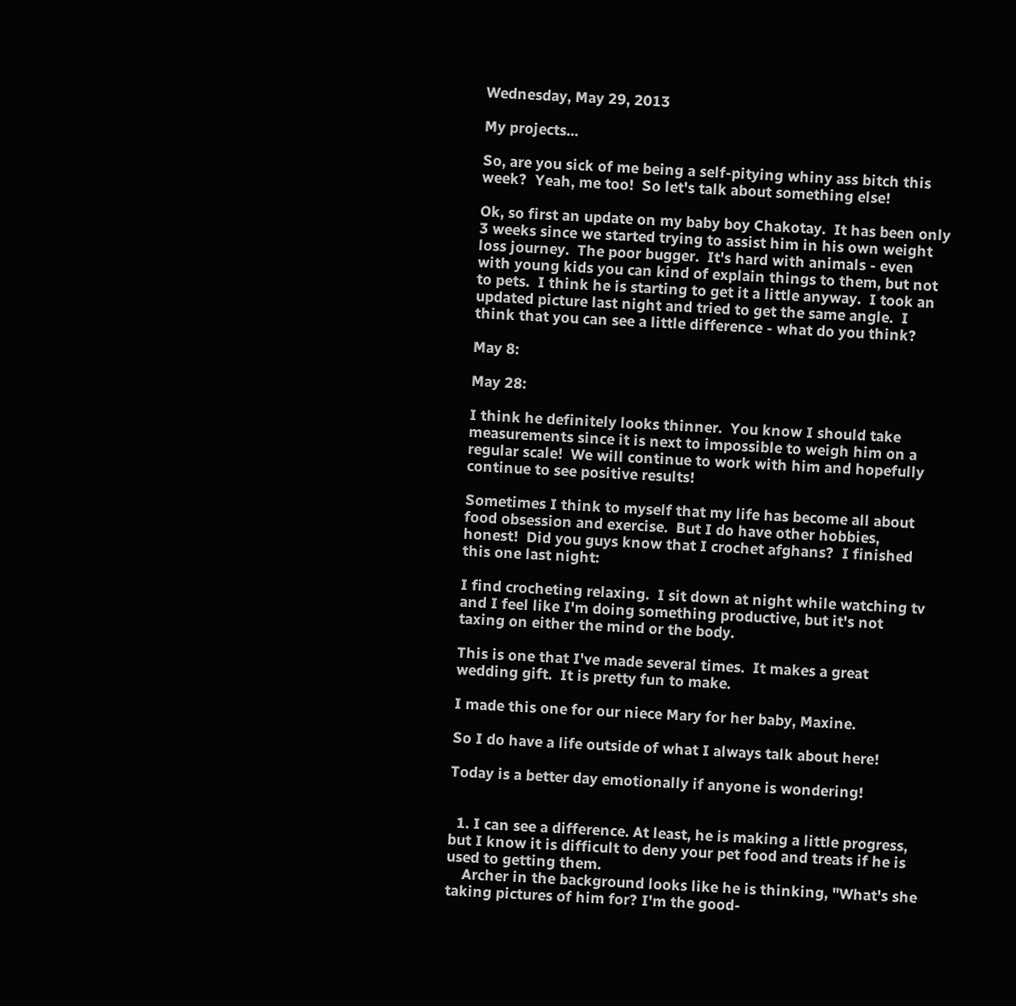Wednesday, May 29, 2013

My projects...

So, are you sick of me being a self-pitying whiny ass bitch this week?  Yeah, me too!  So let's talk about something else!

Ok, so first an update on my baby boy Chakotay.  It has been only 3 weeks since we started trying to assist him in his own weight loss journey.  The poor bugger.  It's hard with animals - even with young kids you can kind of explain things to them, but not to pets.  I think he is starting to get it a little anyway.  I took an updated picture last night and tried to get the same angle.  I think that you can see a little difference - what do you think?

May 8:

May 28:

I think he definitely looks thinner.  You know I should take measurements since it is next to impossible to weigh him on a regular scale!  We will continue to work with him and hopefully continue to see positive results!

Sometimes I think to myself that my life has become all about food obsession and exercise.  But I do have other hobbies, honest!  Did you guys know that I crochet afghans?  I finished this one last night:

I find crocheting relaxing.  I sit down at night while watching tv and I feel like I'm doing something productive, but it's not taxing on either the mind or the body.

This is one that I've made several times.  It makes a great wedding gift.  It is pretty fun to make.

I made this one for our niece Mary for her baby, Maxine.

So I do have a life outside of what I always talk about here!

Today is a better day emotionally if anyone is wondering!


  1. I can see a difference. At least, he is making a little progress, but I know it is difficult to deny your pet food and treats if he is used to getting them.
    Archer in the background looks like he is thinking, "What's she taking pictures of him for? I'm the good-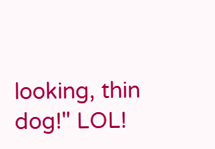looking, thin dog!" LOL!